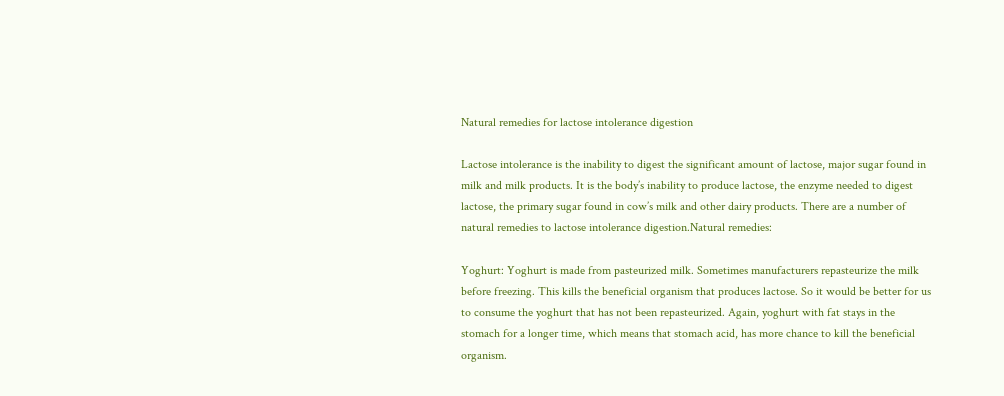Natural remedies for lactose intolerance digestion

Lactose intolerance is the inability to digest the significant amount of lactose, major sugar found in milk and milk products. It is the body’s inability to produce lactose, the enzyme needed to digest lactose, the primary sugar found in cow’s milk and other dairy products. There are a number of natural remedies to lactose intolerance digestion.Natural remedies:

Yoghurt: Yoghurt is made from pasteurized milk. Sometimes manufacturers repasteurize the milk before freezing. This kills the beneficial organism that produces lactose. So it would be better for us to consume the yoghurt that has not been repasteurized. Again, yoghurt with fat stays in the stomach for a longer time, which means that stomach acid, has more chance to kill the beneficial organism.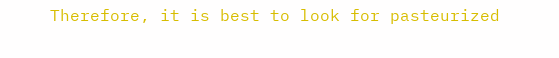Therefore, it is best to look for pasteurized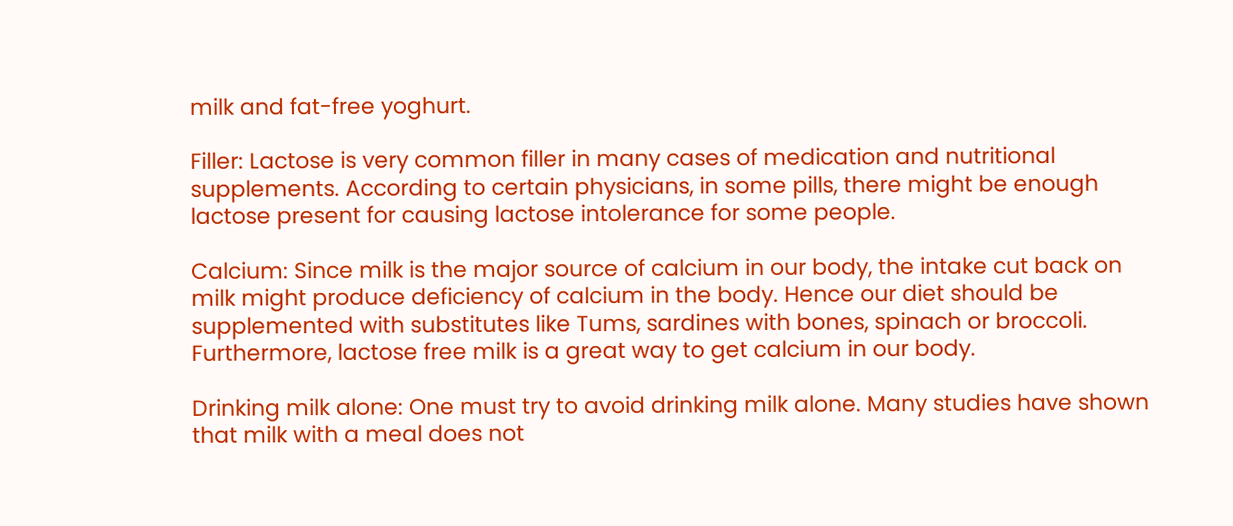milk and fat-free yoghurt.

Filler: Lactose is very common filler in many cases of medication and nutritional supplements. According to certain physicians, in some pills, there might be enough lactose present for causing lactose intolerance for some people.

Calcium: Since milk is the major source of calcium in our body, the intake cut back on milk might produce deficiency of calcium in the body. Hence our diet should be supplemented with substitutes like Tums, sardines with bones, spinach or broccoli. Furthermore, lactose free milk is a great way to get calcium in our body.

Drinking milk alone: One must try to avoid drinking milk alone. Many studies have shown that milk with a meal does not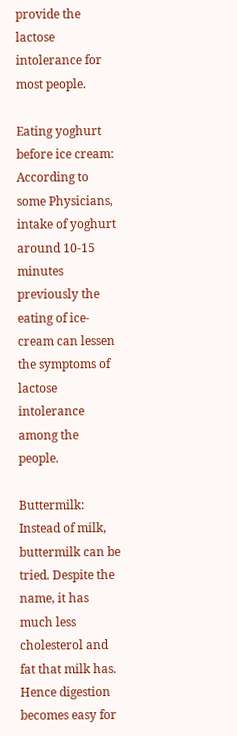provide the lactose intolerance for most people.

Eating yoghurt before ice cream: According to some Physicians, intake of yoghurt around 10-15 minutes previously the eating of ice-cream can lessen the symptoms of lactose intolerance among the people.

Buttermilk: Instead of milk, buttermilk can be tried. Despite the name, it has much less cholesterol and fat that milk has. Hence digestion becomes easy for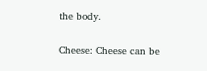the body.

Cheese: Cheese can be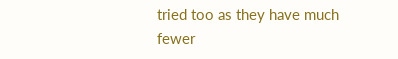tried too as they have much fewer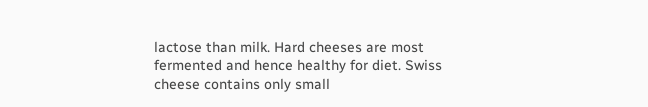lactose than milk. Hard cheeses are most fermented and hence healthy for diet. Swiss cheese contains only small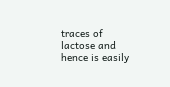traces of lactose and hence is easily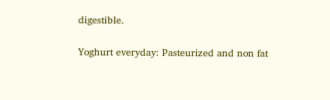digestible.

Yoghurt everyday: Pasteurized and non fat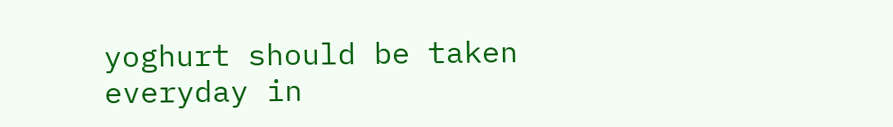yoghurt should be taken everyday in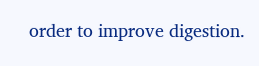order to improve digestion.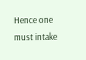Hence one must intake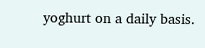yoghurt on a daily basis.